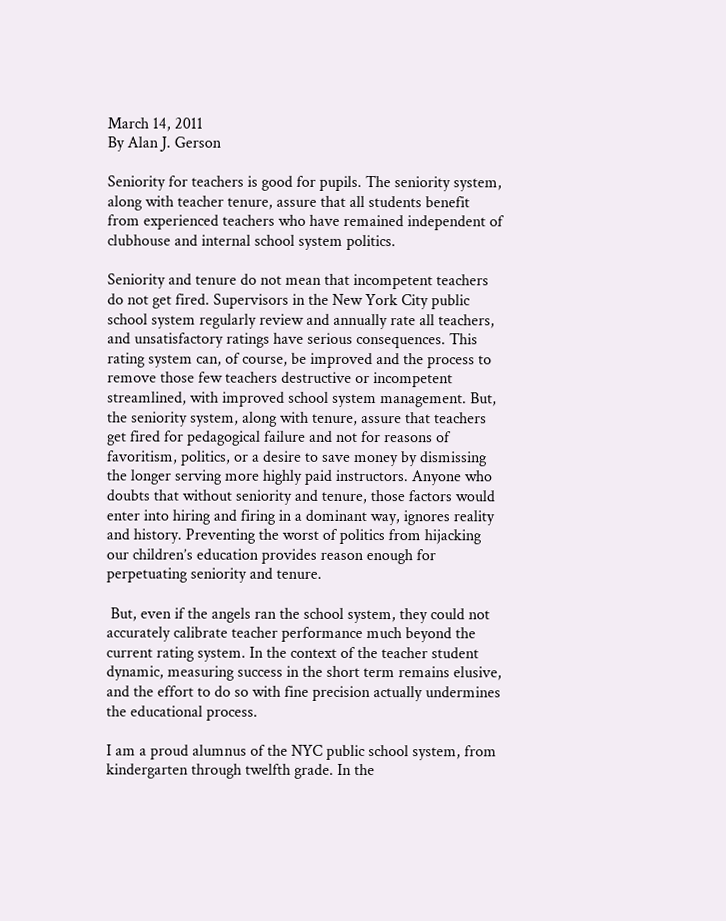March 14, 2011
By Alan J. Gerson

Seniority for teachers is good for pupils. The seniority system, along with teacher tenure, assure that all students benefit from experienced teachers who have remained independent of clubhouse and internal school system politics.

Seniority and tenure do not mean that incompetent teachers do not get fired. Supervisors in the New York City public school system regularly review and annually rate all teachers, and unsatisfactory ratings have serious consequences. This rating system can, of course, be improved and the process to remove those few teachers destructive or incompetent streamlined, with improved school system management. But, the seniority system, along with tenure, assure that teachers get fired for pedagogical failure and not for reasons of favoritism, politics, or a desire to save money by dismissing the longer serving more highly paid instructors. Anyone who doubts that without seniority and tenure, those factors would enter into hiring and firing in a dominant way, ignores reality and history. Preventing the worst of politics from hijacking our children’s education provides reason enough for perpetuating seniority and tenure.

 But, even if the angels ran the school system, they could not accurately calibrate teacher performance much beyond the current rating system. In the context of the teacher student dynamic, measuring success in the short term remains elusive, and the effort to do so with fine precision actually undermines the educational process.

I am a proud alumnus of the NYC public school system, from kindergarten through twelfth grade. In the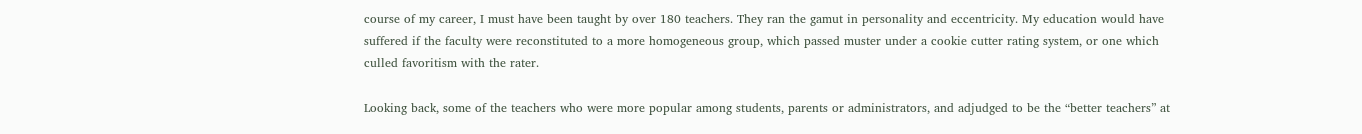course of my career, I must have been taught by over 180 teachers. They ran the gamut in personality and eccentricity. My education would have suffered if the faculty were reconstituted to a more homogeneous group, which passed muster under a cookie cutter rating system, or one which culled favoritism with the rater.

Looking back, some of the teachers who were more popular among students, parents or administrators, and adjudged to be the “better teachers” at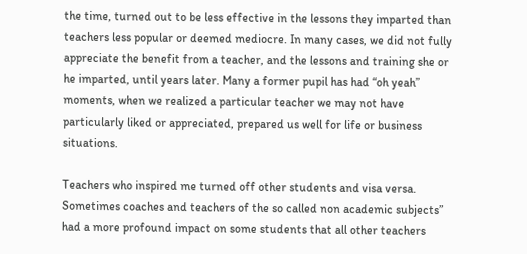the time, turned out to be less effective in the lessons they imparted than teachers less popular or deemed mediocre. In many cases, we did not fully appreciate the benefit from a teacher, and the lessons and training she or he imparted, until years later. Many a former pupil has had “oh yeah” moments, when we realized a particular teacher we may not have particularly liked or appreciated, prepared us well for life or business situations.

Teachers who inspired me turned off other students and visa versa. Sometimes coaches and teachers of the so called non academic subjects” had a more profound impact on some students that all other teachers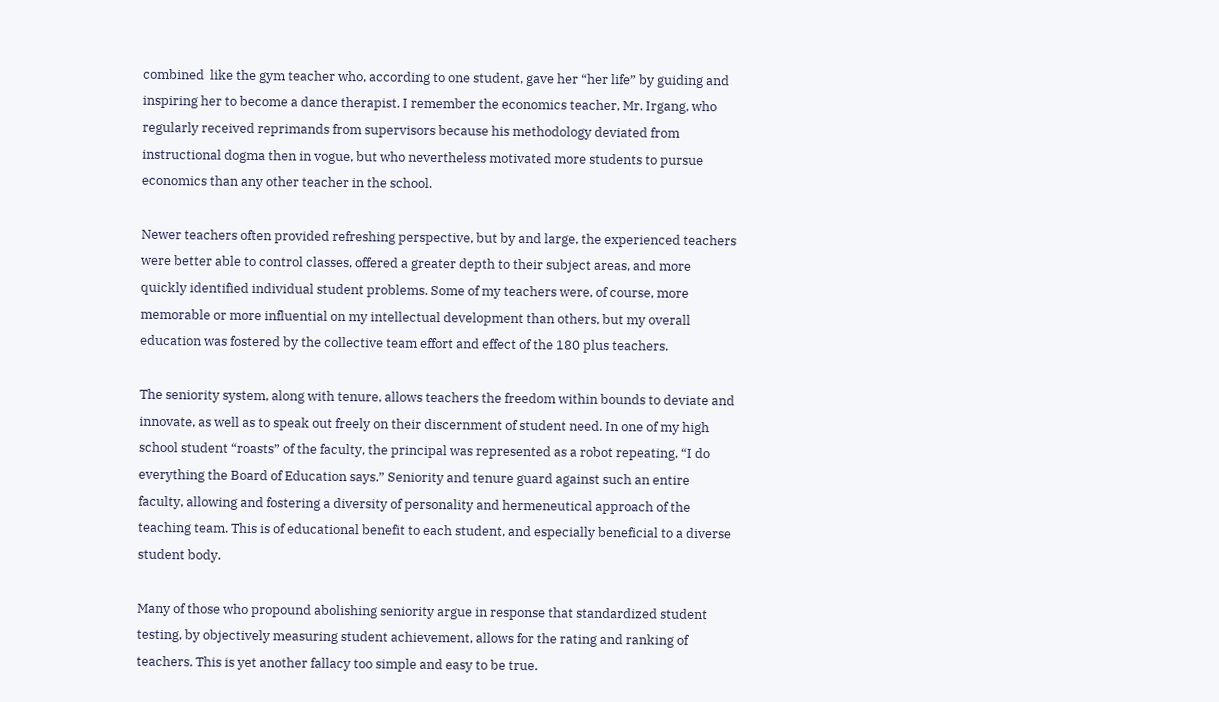combined  like the gym teacher who, according to one student, gave her “her life” by guiding and inspiring her to become a dance therapist. I remember the economics teacher, Mr. Irgang, who regularly received reprimands from supervisors because his methodology deviated from instructional dogma then in vogue, but who nevertheless motivated more students to pursue economics than any other teacher in the school.

Newer teachers often provided refreshing perspective, but by and large, the experienced teachers were better able to control classes, offered a greater depth to their subject areas, and more quickly identified individual student problems. Some of my teachers were, of course, more memorable or more influential on my intellectual development than others, but my overall education was fostered by the collective team effort and effect of the 180 plus teachers.

The seniority system, along with tenure, allows teachers the freedom within bounds to deviate and innovate, as well as to speak out freely on their discernment of student need. In one of my high school student “roasts” of the faculty, the principal was represented as a robot repeating, “I do everything the Board of Education says.” Seniority and tenure guard against such an entire faculty, allowing and fostering a diversity of personality and hermeneutical approach of the teaching team. This is of educational benefit to each student, and especially beneficial to a diverse student body.

Many of those who propound abolishing seniority argue in response that standardized student testing, by objectively measuring student achievement, allows for the rating and ranking of teachers. This is yet another fallacy too simple and easy to be true.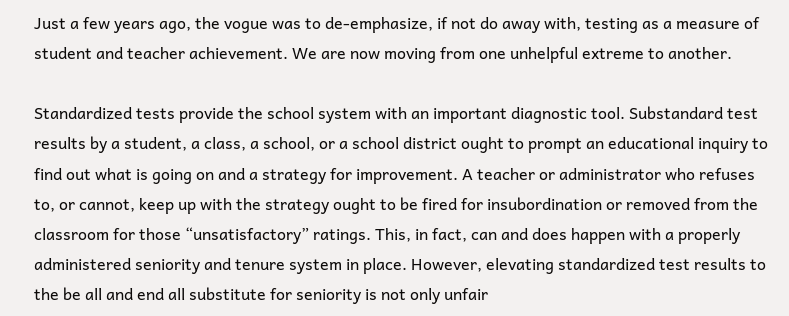Just a few years ago, the vogue was to de-emphasize, if not do away with, testing as a measure of student and teacher achievement. We are now moving from one unhelpful extreme to another.

Standardized tests provide the school system with an important diagnostic tool. Substandard test results by a student, a class, a school, or a school district ought to prompt an educational inquiry to find out what is going on and a strategy for improvement. A teacher or administrator who refuses to, or cannot, keep up with the strategy ought to be fired for insubordination or removed from the classroom for those “unsatisfactory” ratings. This, in fact, can and does happen with a properly administered seniority and tenure system in place. However, elevating standardized test results to the be all and end all substitute for seniority is not only unfair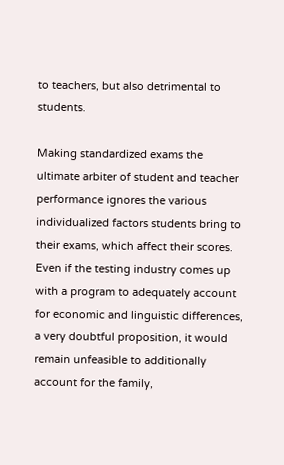to teachers, but also detrimental to students.

Making standardized exams the ultimate arbiter of student and teacher performance ignores the various individualized factors students bring to their exams, which affect their scores. Even if the testing industry comes up with a program to adequately account for economic and linguistic differences, a very doubtful proposition, it would remain unfeasible to additionally account for the family,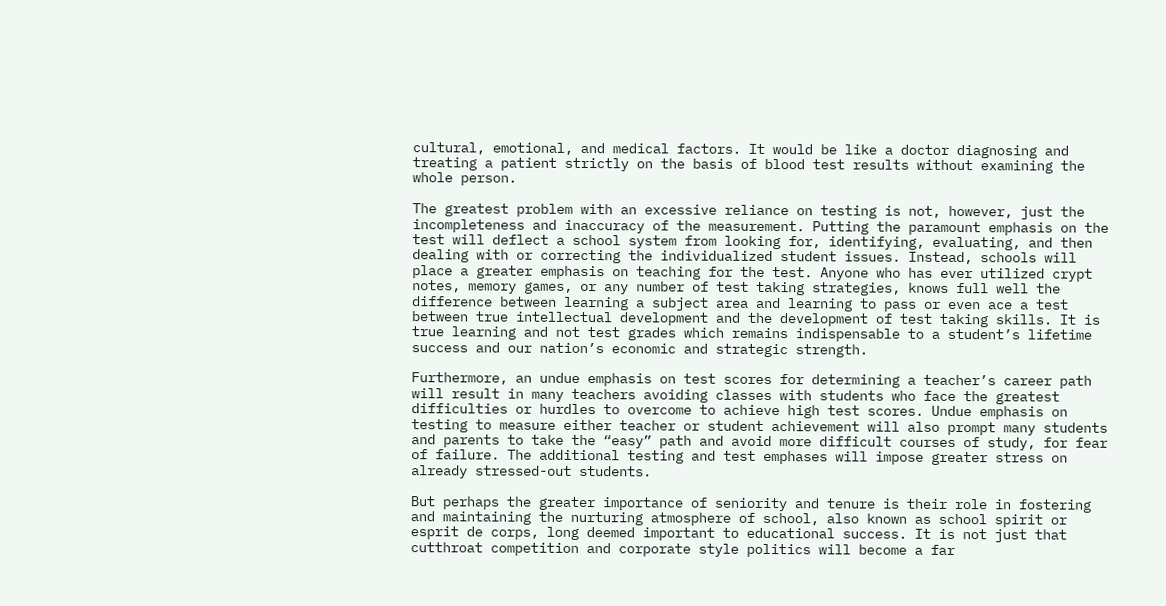cultural, emotional, and medical factors. It would be like a doctor diagnosing and treating a patient strictly on the basis of blood test results without examining the whole person.

The greatest problem with an excessive reliance on testing is not, however, just the incompleteness and inaccuracy of the measurement. Putting the paramount emphasis on the test will deflect a school system from looking for, identifying, evaluating, and then dealing with or correcting the individualized student issues. Instead, schools will place a greater emphasis on teaching for the test. Anyone who has ever utilized crypt notes, memory games, or any number of test taking strategies, knows full well the difference between learning a subject area and learning to pass or even ace a test between true intellectual development and the development of test taking skills. It is true learning and not test grades which remains indispensable to a student’s lifetime success and our nation’s economic and strategic strength.

Furthermore, an undue emphasis on test scores for determining a teacher’s career path will result in many teachers avoiding classes with students who face the greatest difficulties or hurdles to overcome to achieve high test scores. Undue emphasis on testing to measure either teacher or student achievement will also prompt many students and parents to take the “easy” path and avoid more difficult courses of study, for fear of failure. The additional testing and test emphases will impose greater stress on already stressed-out students.

But perhaps the greater importance of seniority and tenure is their role in fostering and maintaining the nurturing atmosphere of school, also known as school spirit or esprit de corps, long deemed important to educational success. It is not just that cutthroat competition and corporate style politics will become a far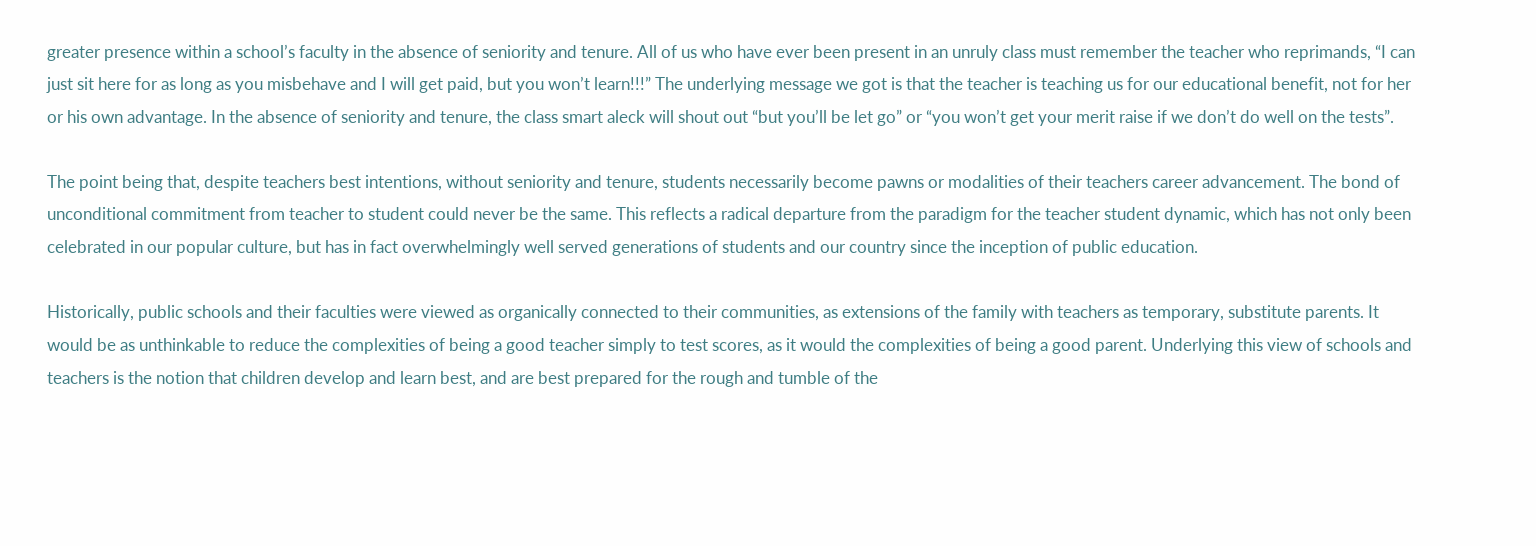greater presence within a school’s faculty in the absence of seniority and tenure. All of us who have ever been present in an unruly class must remember the teacher who reprimands, “I can just sit here for as long as you misbehave and I will get paid, but you won’t learn!!!” The underlying message we got is that the teacher is teaching us for our educational benefit, not for her or his own advantage. In the absence of seniority and tenure, the class smart aleck will shout out “but you’ll be let go” or “you won’t get your merit raise if we don’t do well on the tests”.

The point being that, despite teachers best intentions, without seniority and tenure, students necessarily become pawns or modalities of their teachers career advancement. The bond of unconditional commitment from teacher to student could never be the same. This reflects a radical departure from the paradigm for the teacher student dynamic, which has not only been celebrated in our popular culture, but has in fact overwhelmingly well served generations of students and our country since the inception of public education.

Historically, public schools and their faculties were viewed as organically connected to their communities, as extensions of the family with teachers as temporary, substitute parents. It would be as unthinkable to reduce the complexities of being a good teacher simply to test scores, as it would the complexities of being a good parent. Underlying this view of schools and teachers is the notion that children develop and learn best, and are best prepared for the rough and tumble of the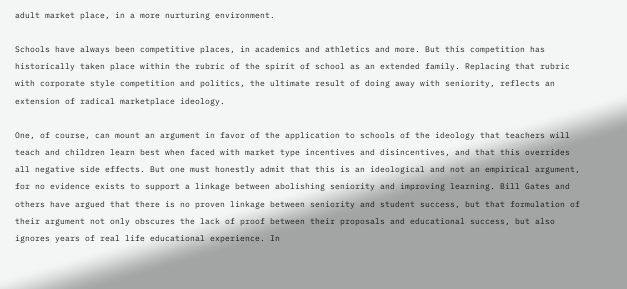adult market place, in a more nurturing environment.

Schools have always been competitive places, in academics and athletics and more. But this competition has historically taken place within the rubric of the spirit of school as an extended family. Replacing that rubric with corporate style competition and politics, the ultimate result of doing away with seniority, reflects an extension of radical marketplace ideology.

One, of course, can mount an argument in favor of the application to schools of the ideology that teachers will teach and children learn best when faced with market type incentives and disincentives, and that this overrides all negative side effects. But one must honestly admit that this is an ideological and not an empirical argument, for no evidence exists to support a linkage between abolishing seniority and improving learning. Bill Gates and others have argued that there is no proven linkage between seniority and student success, but that formulation of their argument not only obscures the lack of proof between their proposals and educational success, but also ignores years of real life educational experience. In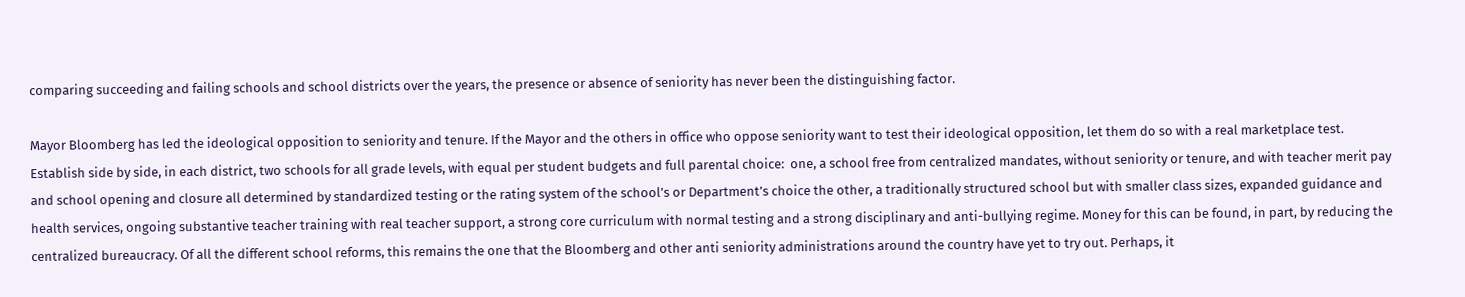comparing succeeding and failing schools and school districts over the years, the presence or absence of seniority has never been the distinguishing factor.

Mayor Bloomberg has led the ideological opposition to seniority and tenure. If the Mayor and the others in office who oppose seniority want to test their ideological opposition, let them do so with a real marketplace test. Establish side by side, in each district, two schools for all grade levels, with equal per student budgets and full parental choice:  one, a school free from centralized mandates, without seniority or tenure, and with teacher merit pay and school opening and closure all determined by standardized testing or the rating system of the school’s or Department’s choice the other, a traditionally structured school but with smaller class sizes, expanded guidance and health services, ongoing substantive teacher training with real teacher support, a strong core curriculum with normal testing and a strong disciplinary and anti-bullying regime. Money for this can be found, in part, by reducing the centralized bureaucracy. Of all the different school reforms, this remains the one that the Bloomberg and other anti seniority administrations around the country have yet to try out. Perhaps, it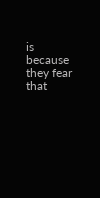is because they fear that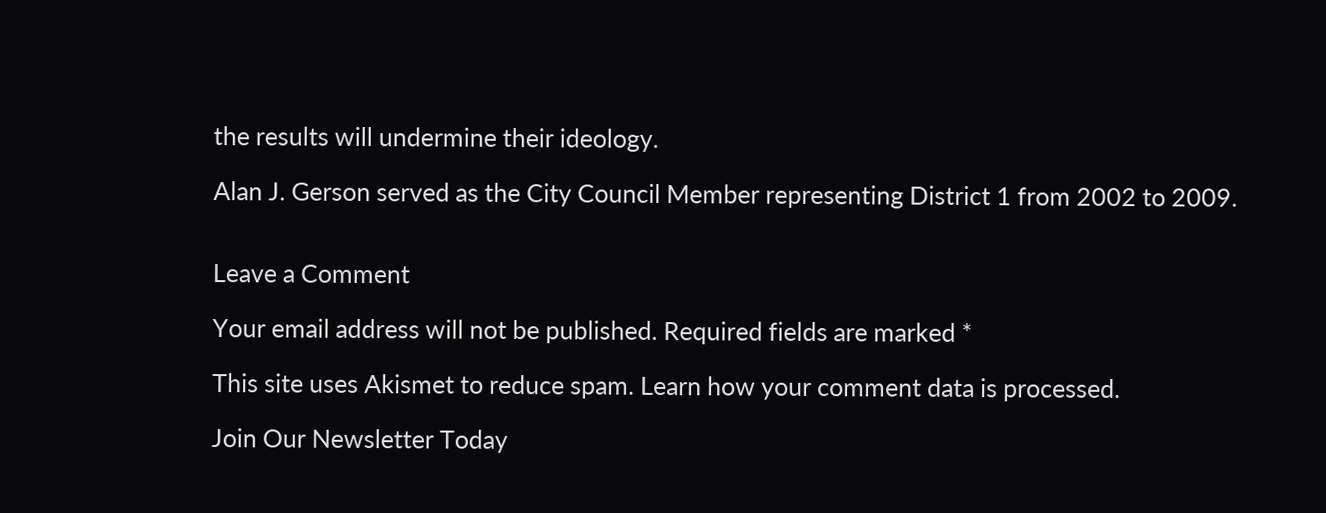the results will undermine their ideology.

Alan J. Gerson served as the City Council Member representing District 1 from 2002 to 2009.


Leave a Comment

Your email address will not be published. Required fields are marked *

This site uses Akismet to reduce spam. Learn how your comment data is processed.

Join Our Newsletter Today